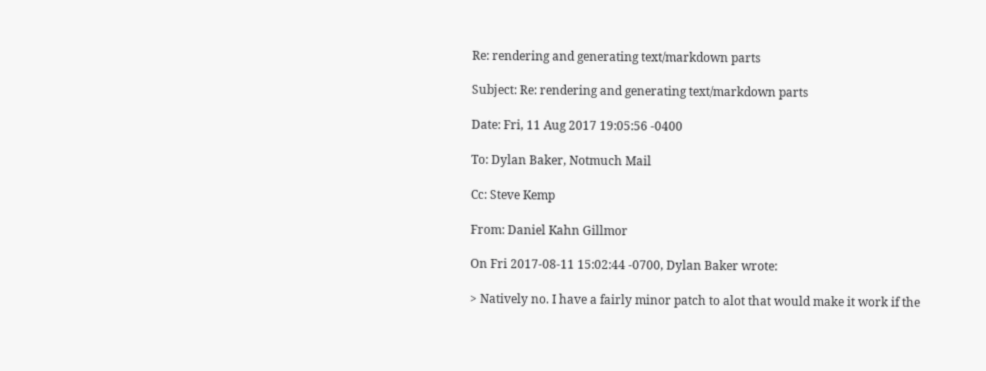Re: rendering and generating text/markdown parts

Subject: Re: rendering and generating text/markdown parts

Date: Fri, 11 Aug 2017 19:05:56 -0400

To: Dylan Baker, Notmuch Mail

Cc: Steve Kemp

From: Daniel Kahn Gillmor

On Fri 2017-08-11 15:02:44 -0700, Dylan Baker wrote:

> Natively no. I have a fairly minor patch to alot that would make it work if the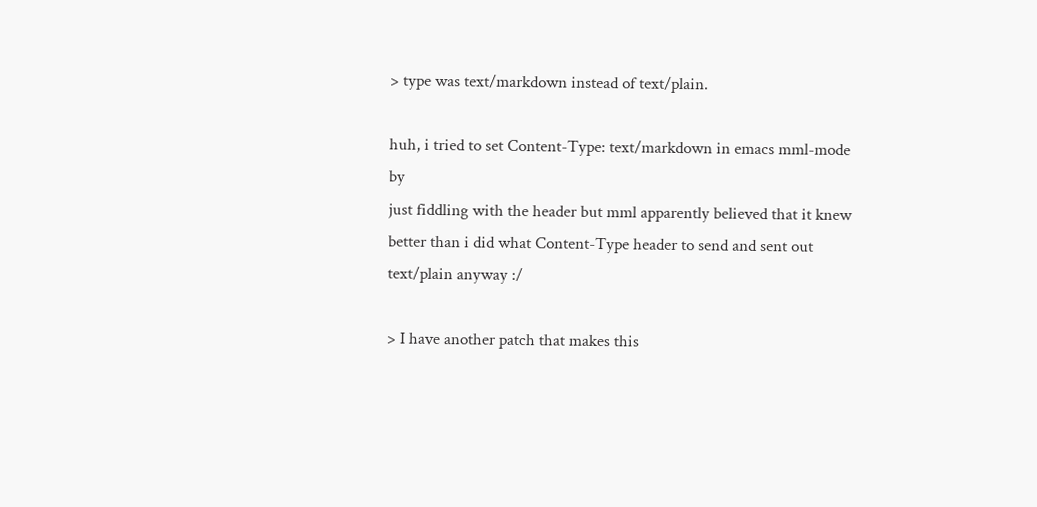> type was text/markdown instead of text/plain.

huh, i tried to set Content-Type: text/markdown in emacs mml-mode by
just fiddling with the header but mml apparently believed that it knew
better than i did what Content-Type header to send and sent out
text/plain anyway :/

> I have another patch that makes this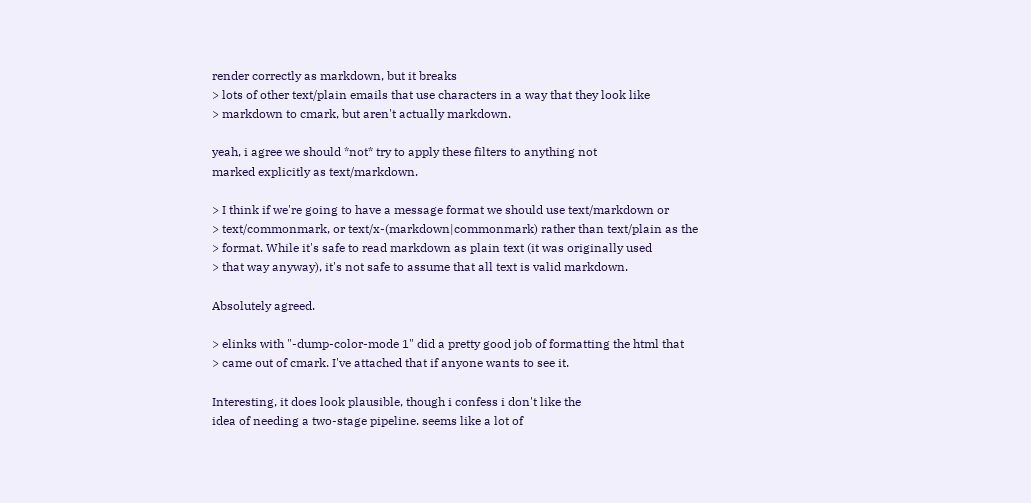render correctly as markdown, but it breaks
> lots of other text/plain emails that use characters in a way that they look like
> markdown to cmark, but aren't actually markdown.

yeah, i agree we should *not* try to apply these filters to anything not
marked explicitly as text/markdown.

> I think if we're going to have a message format we should use text/markdown or
> text/commonmark, or text/x-(markdown|commonmark) rather than text/plain as the
> format. While it's safe to read markdown as plain text (it was originally used
> that way anyway), it's not safe to assume that all text is valid markdown.

Absolutely agreed.

> elinks with "-dump-color-mode 1" did a pretty good job of formatting the html that
> came out of cmark. I've attached that if anyone wants to see it.

Interesting, it does look plausible, though i confess i don't like the
idea of needing a two-stage pipeline. seems like a lot of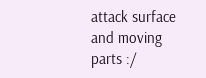attack surface
and moving parts :/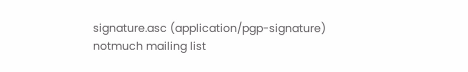signature.asc (application/pgp-signature)
notmuch mailing list